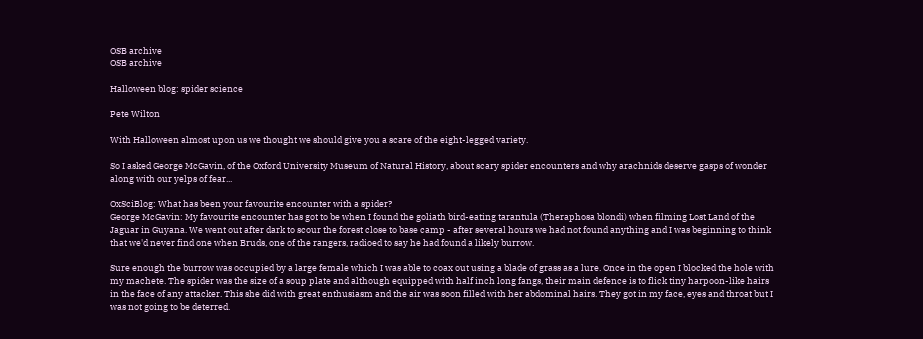OSB archive
OSB archive

Halloween blog: spider science

Pete Wilton

With Halloween almost upon us we thought we should give you a scare of the eight-legged variety.

So I asked George McGavin, of the Oxford University Museum of Natural History, about scary spider encounters and why arachnids deserve gasps of wonder along with our yelps of fear...

OxSciBlog: What has been your favourite encounter with a spider?
George McGavin: My favourite encounter has got to be when I found the goliath bird-eating tarantula (Theraphosa blondi) when filming Lost Land of the Jaguar in Guyana. We went out after dark to scour the forest close to base camp - after several hours we had not found anything and I was beginning to think that we'd never find one when Bruds, one of the rangers, radioed to say he had found a likely burrow.

Sure enough the burrow was occupied by a large female which I was able to coax out using a blade of grass as a lure. Once in the open I blocked the hole with my machete. The spider was the size of a soup plate and although equipped with half inch long fangs, their main defence is to flick tiny harpoon-like hairs in the face of any attacker. This she did with great enthusiasm and the air was soon filled with her abdominal hairs. They got in my face, eyes and throat but I was not going to be deterred.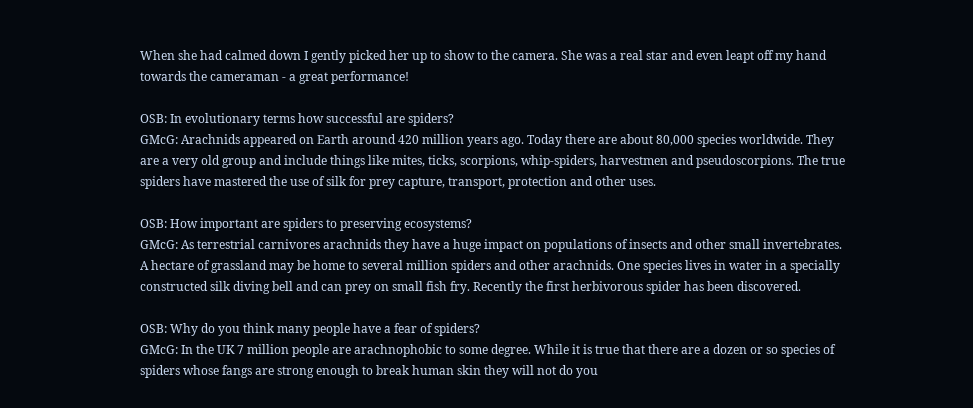When she had calmed down I gently picked her up to show to the camera. She was a real star and even leapt off my hand towards the cameraman - a great performance!

OSB: In evolutionary terms how successful are spiders?
GMcG: Arachnids appeared on Earth around 420 million years ago. Today there are about 80,000 species worldwide. They are a very old group and include things like mites, ticks, scorpions, whip-spiders, harvestmen and pseudoscorpions. The true spiders have mastered the use of silk for prey capture, transport, protection and other uses.

OSB: How important are spiders to preserving ecosystems?
GMcG: As terrestrial carnivores arachnids they have a huge impact on populations of insects and other small invertebrates. A hectare of grassland may be home to several million spiders and other arachnids. One species lives in water in a specially constructed silk diving bell and can prey on small fish fry. Recently the first herbivorous spider has been discovered.

OSB: Why do you think many people have a fear of spiders?
GMcG: In the UK 7 million people are arachnophobic to some degree. While it is true that there are a dozen or so species of spiders whose fangs are strong enough to break human skin they will not do you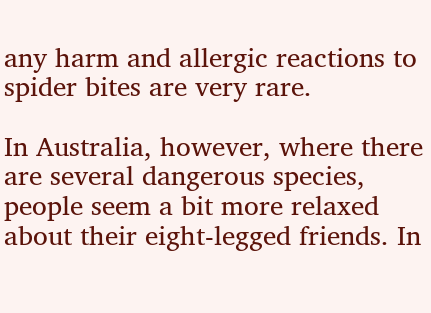any harm and allergic reactions to spider bites are very rare.

In Australia, however, where there are several dangerous species, people seem a bit more relaxed about their eight-legged friends. In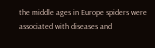the middle ages in Europe spiders were associated with diseases and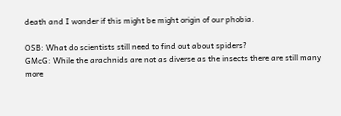death and I wonder if this might be might origin of our phobia.

OSB: What do scientists still need to find out about spiders?
GMcG: While the arachnids are not as diverse as the insects there are still many more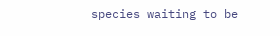species waiting to be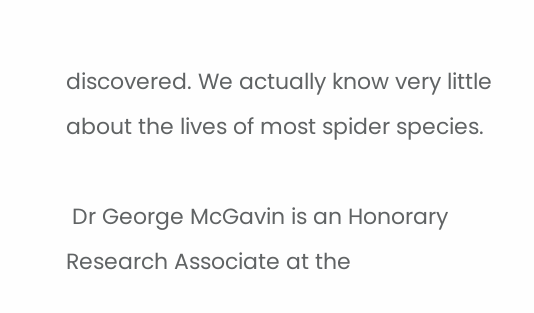discovered. We actually know very little about the lives of most spider species.

 Dr George McGavin is an Honorary Research Associate at the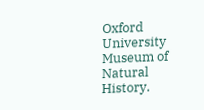Oxford University Museum of Natural History.